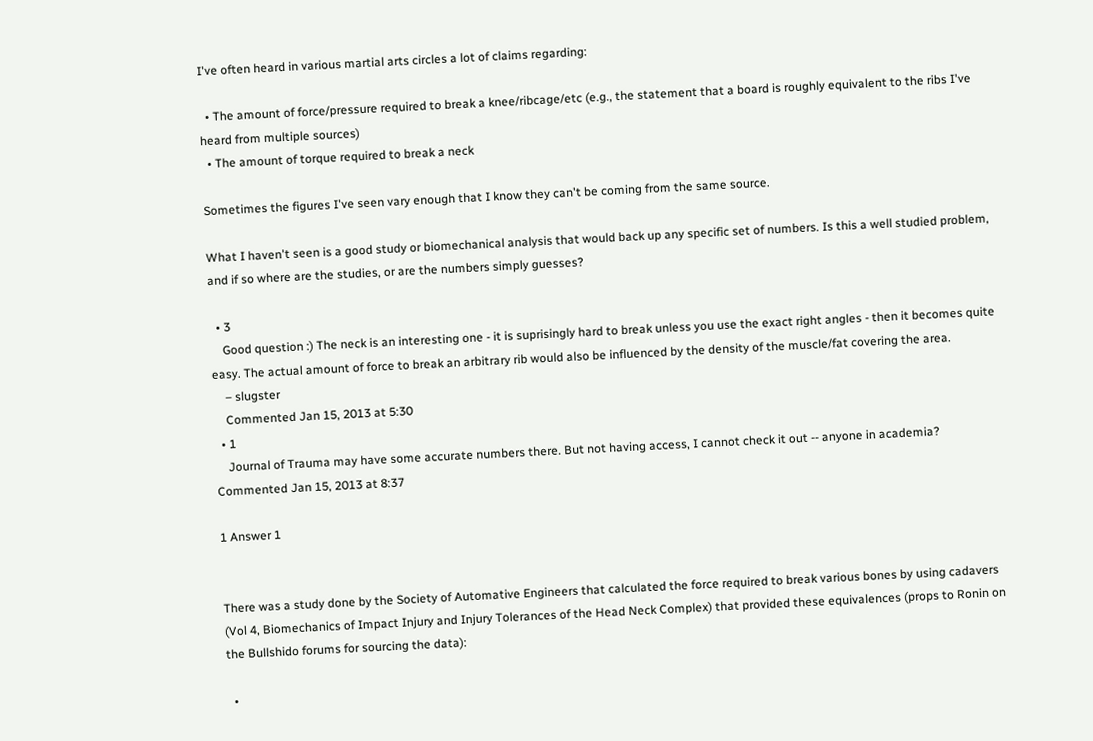I've often heard in various martial arts circles a lot of claims regarding:

  • The amount of force/pressure required to break a knee/ribcage/etc (e.g., the statement that a board is roughly equivalent to the ribs I've heard from multiple sources)
  • The amount of torque required to break a neck

Sometimes the figures I've seen vary enough that I know they can't be coming from the same source.

What I haven't seen is a good study or biomechanical analysis that would back up any specific set of numbers. Is this a well studied problem, and if so where are the studies, or are the numbers simply guesses?

  • 3
    Good question :) The neck is an interesting one - it is suprisingly hard to break unless you use the exact right angles - then it becomes quite easy. The actual amount of force to break an arbitrary rib would also be influenced by the density of the muscle/fat covering the area.
    – slugster
    Commented Jan 15, 2013 at 5:30
  • 1
    Journal of Trauma may have some accurate numbers there. But not having access, I cannot check it out -- anyone in academia? Commented Jan 15, 2013 at 8:37

1 Answer 1


There was a study done by the Society of Automative Engineers that calculated the force required to break various bones by using cadavers (Vol 4, Biomechanics of Impact Injury and Injury Tolerances of the Head Neck Complex) that provided these equivalences (props to Ronin on the Bullshido forums for sourcing the data):

  •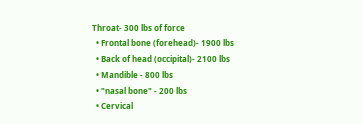Throat- 300 lbs of force
  • Frontal bone (forehead)- 1900 lbs
  • Back of head (occipital)- 2100 lbs
  • Mandible - 800 lbs
  • "nasal bone" - 200 lbs
  • Cervical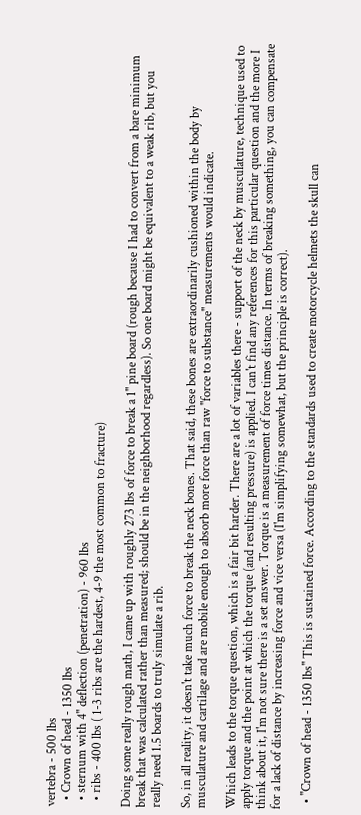vertebra - 500 lbs
  • Crown of head - 1350 lbs
  • sternum with 4" deflection (penetration) - 960 lbs
  • ribs - 400 lbs ( 1-3 ribs are the hardest, 4-9 the most common to fracture)

Doing some really rough math, I came up with roughly 273 lbs of force to break a 1" pine board (rough because I had to convert from a bare minimum break that was calculated rather than measured; should be in the neighborhood regardless). So one board might be equivalent to a weak rib, but you really need 1.5 boards to truly simulate a rib.

So, in all reality, it doesn't take much force to break the neck bones. That said, these bones are extraordinarily cushioned within the body by musculature and cartilage and are mobile enough to absorb more force than raw "force to substance" measurements would indicate.

Which leads to the torque question, which is a fair bit harder. There are a lot of variables there - support of the neck by musculature, technique used to apply torque and the point at which the torque (and resulting pressure) is applied. I can't find any references for this particular question and the more I think about it, I'm not sure there is a set answer. Torque is a measurement of force times distance. In terms of breaking something, you can compensate for a lack of distance by increasing force and vice versa (I'm simplifying somewhat, but the principle is correct).

  • "Crown of head - 1350 lbs" This is sustained force. According to the standards used to create motorcycle helmets the skull can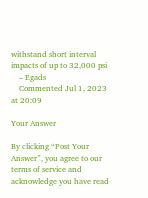withstand short interval impacts of up to 32,000 psi
    – Egads
    Commented Jul 1, 2023 at 20:09

Your Answer

By clicking “Post Your Answer”, you agree to our terms of service and acknowledge you have read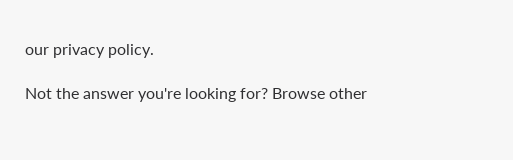our privacy policy.

Not the answer you're looking for? Browse other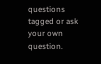questions tagged or ask your own question.